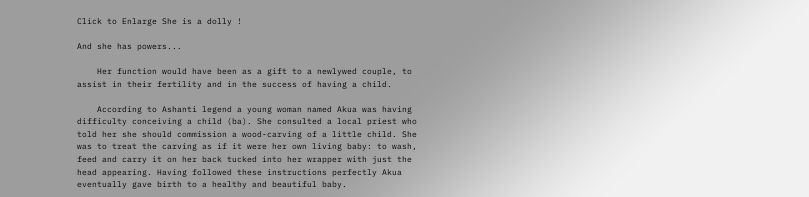Click to Enlarge She is a dolly !

And she has powers...

    Her function would have been as a gift to a newlywed couple, to assist in their fertility and in the success of having a child.

    According to Ashanti legend a young woman named Akua was having difficulty conceiving a child (ba). She consulted a local priest who told her she should commission a wood-carving of a little child. She was to treat the carving as if it were her own living baby: to wash, feed and carry it on her back tucked into her wrapper with just the head appearing. Having followed these instructions perfectly Akua eventually gave birth to a healthy and beautiful baby.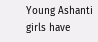Young Ashanti girls have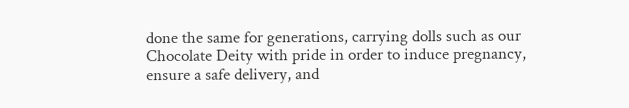done the same for generations, carrying dolls such as our Chocolate Deity with pride in order to induce pregnancy, ensure a safe delivery, and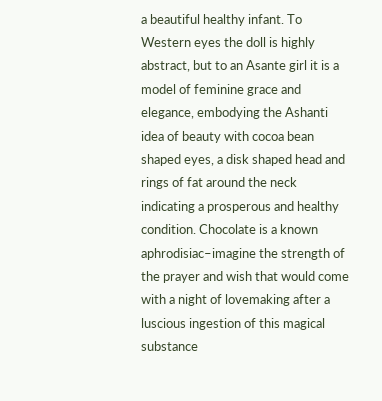a beautiful healthy infant. To Western eyes the doll is highly abstract, but to an Asante girl it is a model of feminine grace and elegance, embodying the Ashanti idea of beauty with cocoa bean shaped eyes, a disk shaped head and rings of fat around the neck indicating a prosperous and healthy condition. Chocolate is a known aphrodisiac–imagine the strength of the prayer and wish that would come with a night of lovemaking after a luscious ingestion of this magical substance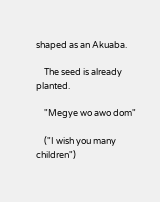shaped as an Akuaba.

    The seed is already planted.

    "Megye wo awo dom"

    ("I wish you many children")